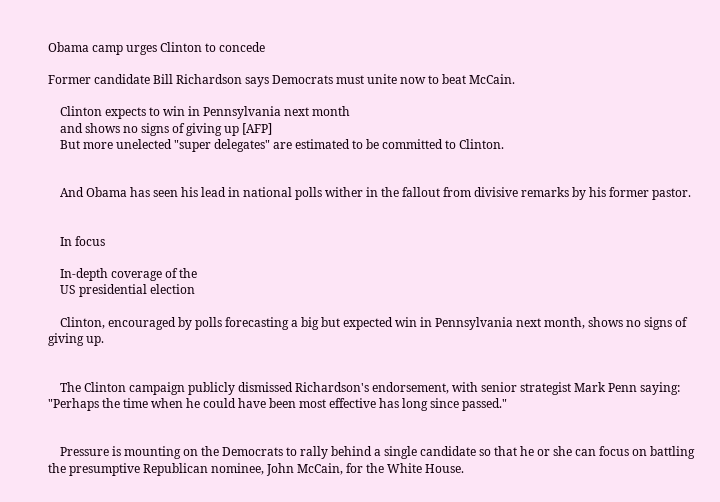Obama camp urges Clinton to concede

Former candidate Bill Richardson says Democrats must unite now to beat McCain.

    Clinton expects to win in Pennsylvania next month
    and shows no signs of giving up [AFP]
    But more unelected "super delegates" are estimated to be committed to Clinton.


    And Obama has seen his lead in national polls wither in the fallout from divisive remarks by his former pastor.


    In focus

    In-depth coverage of the
    US presidential election

    Clinton, encouraged by polls forecasting a big but expected win in Pennsylvania next month, shows no signs of giving up.


    The Clinton campaign publicly dismissed Richardson's endorsement, with senior strategist Mark Penn saying: "Perhaps the time when he could have been most effective has long since passed."


    Pressure is mounting on the Democrats to rally behind a single candidate so that he or she can focus on battling the presumptive Republican nominee, John McCain, for the White House.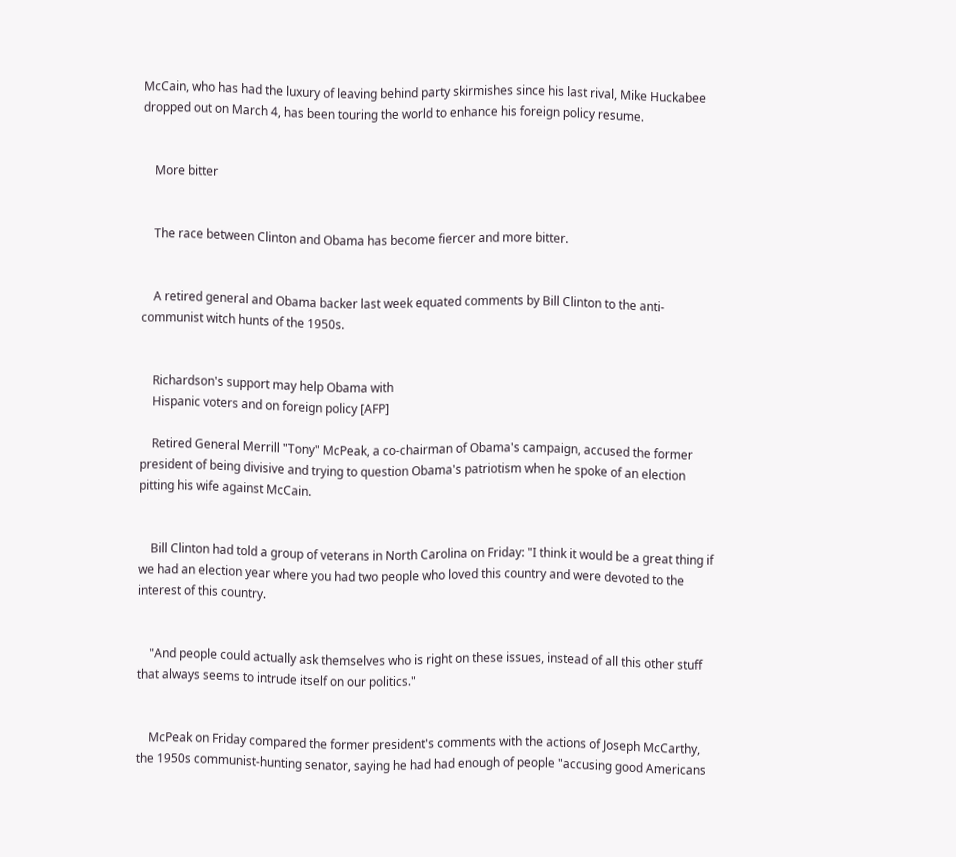McCain, who has had the luxury of leaving behind party skirmishes since his last rival, Mike Huckabee dropped out on March 4, has been touring the world to enhance his foreign policy resume.


    More bitter


    The race between Clinton and Obama has become fiercer and more bitter.


    A retired general and Obama backer last week equated comments by Bill Clinton to the anti-communist witch hunts of the 1950s.


    Richardson's support may help Obama with
    Hispanic voters and on foreign policy [AFP]

    Retired General Merrill "Tony" McPeak, a co-chairman of Obama's campaign, accused the former president of being divisive and trying to question Obama's patriotism when he spoke of an election pitting his wife against McCain.


    Bill Clinton had told a group of veterans in North Carolina on Friday: "I think it would be a great thing if we had an election year where you had two people who loved this country and were devoted to the interest of this country.


    "And people could actually ask themselves who is right on these issues, instead of all this other stuff that always seems to intrude itself on our politics."


    McPeak on Friday compared the former president's comments with the actions of Joseph McCarthy, the 1950s communist-hunting senator, saying he had had enough of people "accusing good Americans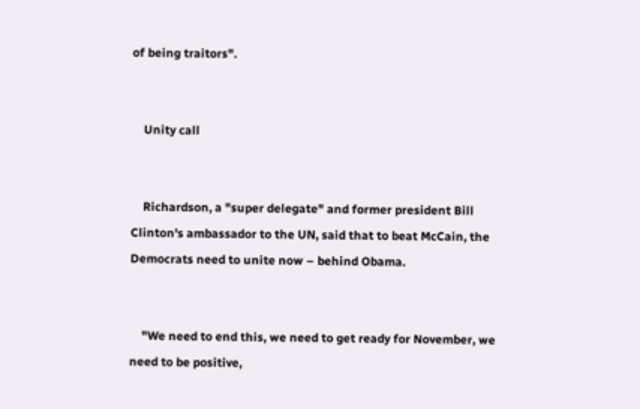of being traitors".


    Unity call


    Richardson, a "super delegate" and former president Bill Clinton's ambassador to the UN, said that to beat McCain, the Democrats need to unite now – behind Obama.


    "We need to end this, we need to get ready for November, we need to be positive,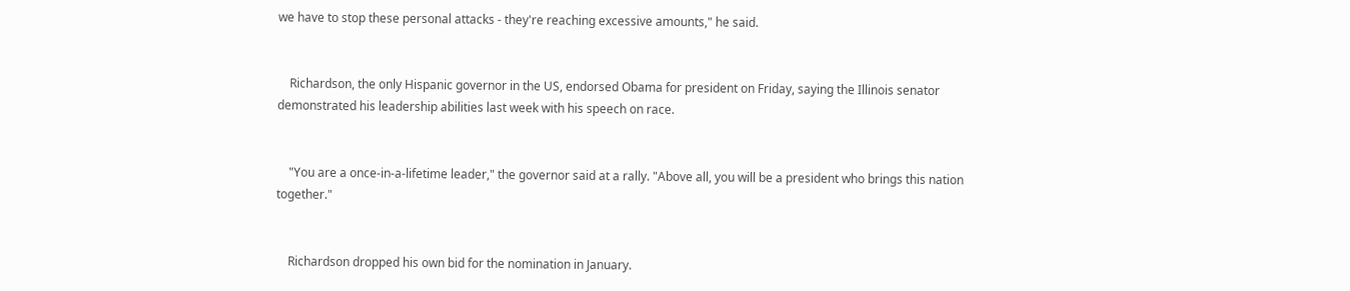we have to stop these personal attacks - they're reaching excessive amounts," he said.


    Richardson, the only Hispanic governor in the US, endorsed Obama for president on Friday, saying the Illinois senator demonstrated his leadership abilities last week with his speech on race.


    "You are a once-in-a-lifetime leader," the governor said at a rally. "Above all, you will be a president who brings this nation together."


    Richardson dropped his own bid for the nomination in January.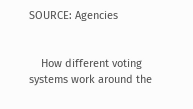SOURCE: Agencies


    How different voting systems work around the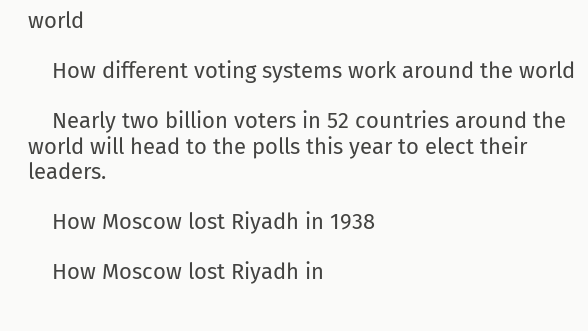world

    How different voting systems work around the world

    Nearly two billion voters in 52 countries around the world will head to the polls this year to elect their leaders.

    How Moscow lost Riyadh in 1938

    How Moscow lost Riyadh in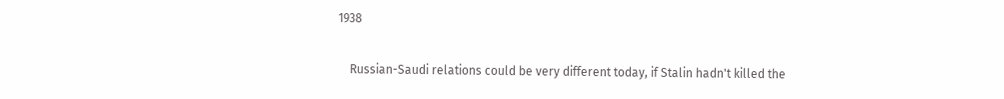1938

    Russian-Saudi relations could be very different today, if Stalin hadn't killed the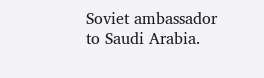Soviet ambassador to Saudi Arabia.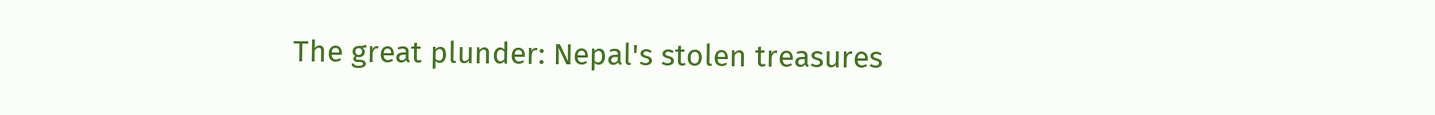The great plunder: Nepal's stolen treasures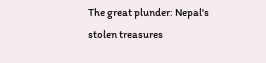The great plunder: Nepal's stolen treasures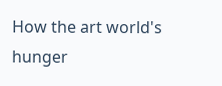How the art world's hunger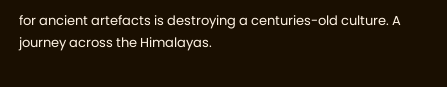for ancient artefacts is destroying a centuries-old culture. A journey across the Himalayas.